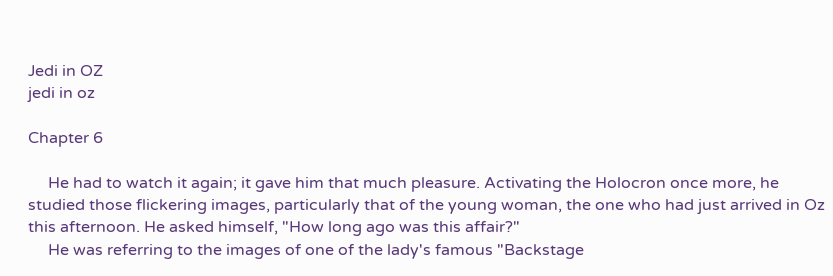Jedi in OZ
jedi in oz

Chapter 6

     He had to watch it again; it gave him that much pleasure. Activating the Holocron once more, he studied those flickering images, particularly that of the young woman, the one who had just arrived in Oz this afternoon. He asked himself, "How long ago was this affair?"
     He was referring to the images of one of the lady's famous "Backstage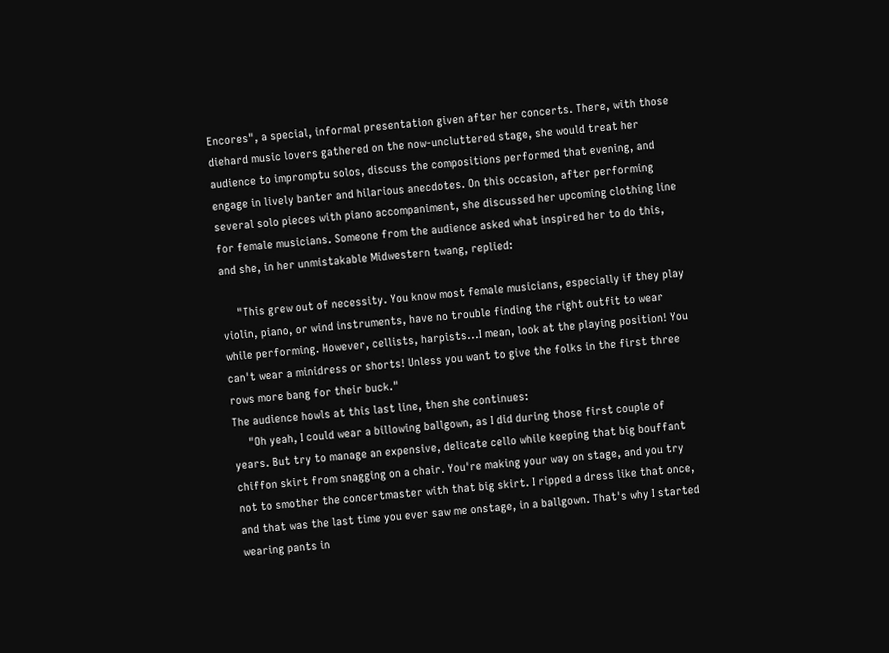Encores", a special, informal presentation given after her concerts. There, with those diehard music lovers gathered on the now-uncluttered stage, she would treat her audience to impromptu solos, discuss the compositions performed that evening, and engage in lively banter and hilarious anecdotes. On this occasion, after performing several solo pieces with piano accompaniment, she discussed her upcoming clothing line for female musicians. Someone from the audience asked what inspired her to do this, and she, in her unmistakable Midwestern twang, replied:

     "This grew out of necessity. You know most female musicians, especially if they play violin, piano, or wind instruments, have no trouble finding the right outfit to wear while performing. However, cellists, harpists...I mean, look at the playing position! You can't wear a minidress or shorts! Unless you want to give the folks in the first three rows more bang for their buck."
The audience howls at this last line, then she continues:
     "Oh yeah, I could wear a billowing ballgown, as I did during those first couple of years. But try to manage an expensive, delicate cello while keeping that big bouffant chiffon skirt from snagging on a chair. You're making your way on stage, and you try not to smother the concertmaster with that big skirt. I ripped a dress like that once, and that was the last time you ever saw me onstage, in a ballgown. That's why I started wearing pants in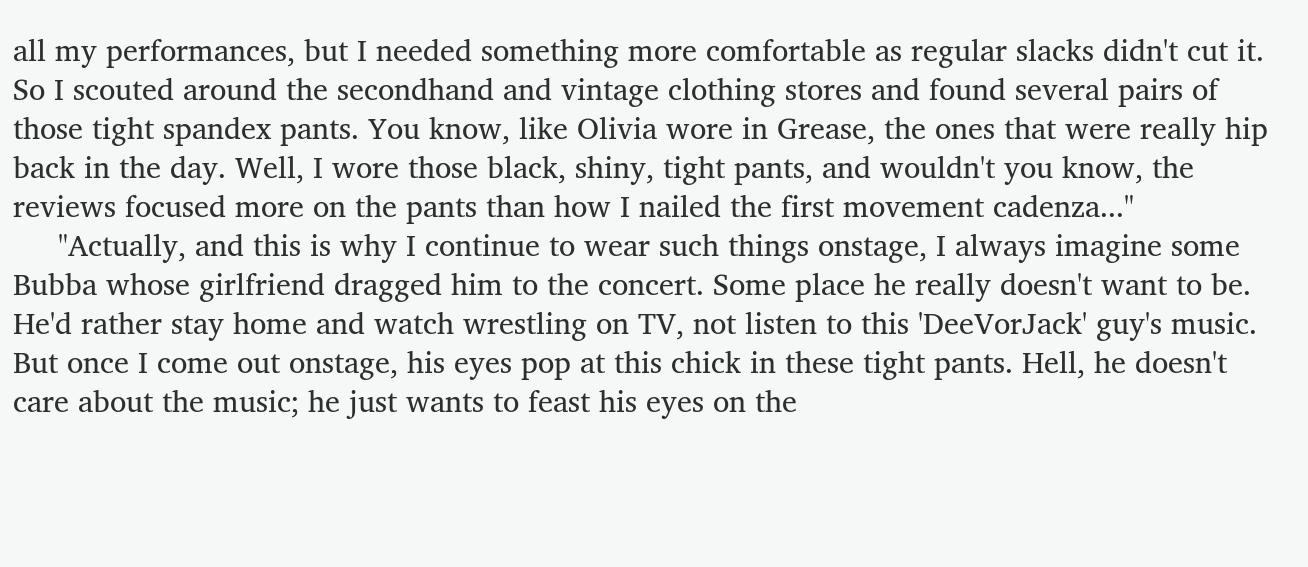all my performances, but I needed something more comfortable as regular slacks didn't cut it. So I scouted around the secondhand and vintage clothing stores and found several pairs of those tight spandex pants. You know, like Olivia wore in Grease, the ones that were really hip back in the day. Well, I wore those black, shiny, tight pants, and wouldn't you know, the reviews focused more on the pants than how I nailed the first movement cadenza..."
     "Actually, and this is why I continue to wear such things onstage, I always imagine some Bubba whose girlfriend dragged him to the concert. Some place he really doesn't want to be. He'd rather stay home and watch wrestling on TV, not listen to this 'DeeVorJack' guy's music. But once I come out onstage, his eyes pop at this chick in these tight pants. Hell, he doesn't care about the music; he just wants to feast his eyes on the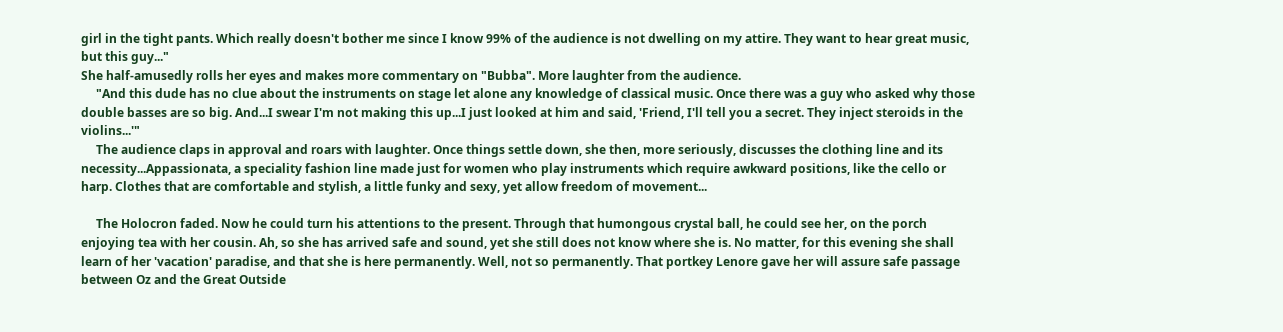girl in the tight pants. Which really doesn't bother me since I know 99% of the audience is not dwelling on my attire. They want to hear great music, but this guy..."
She half-amusedly rolls her eyes and makes more commentary on "Bubba". More laughter from the audience.
     "And this dude has no clue about the instruments on stage let alone any knowledge of classical music. Once there was a guy who asked why those double basses are so big. And...I swear I'm not making this up...I just looked at him and said, 'Friend, I'll tell you a secret. They inject steroids in the violins...'"
     The audience claps in approval and roars with laughter. Once things settle down, she then, more seriously, discusses the clothing line and its necessity...Appassionata, a speciality fashion line made just for women who play instruments which require awkward positions, like the cello or harp. Clothes that are comfortable and stylish, a little funky and sexy, yet allow freedom of movement...

     The Holocron faded. Now he could turn his attentions to the present. Through that humongous crystal ball, he could see her, on the porch enjoying tea with her cousin. Ah, so she has arrived safe and sound, yet she still does not know where she is. No matter, for this evening she shall learn of her 'vacation' paradise, and that she is here permanently. Well, not so permanently. That portkey Lenore gave her will assure safe passage between Oz and the Great Outside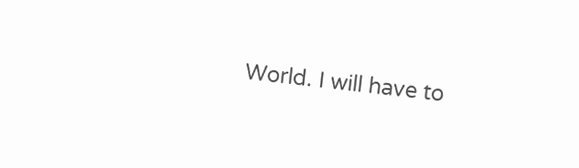World. I will have to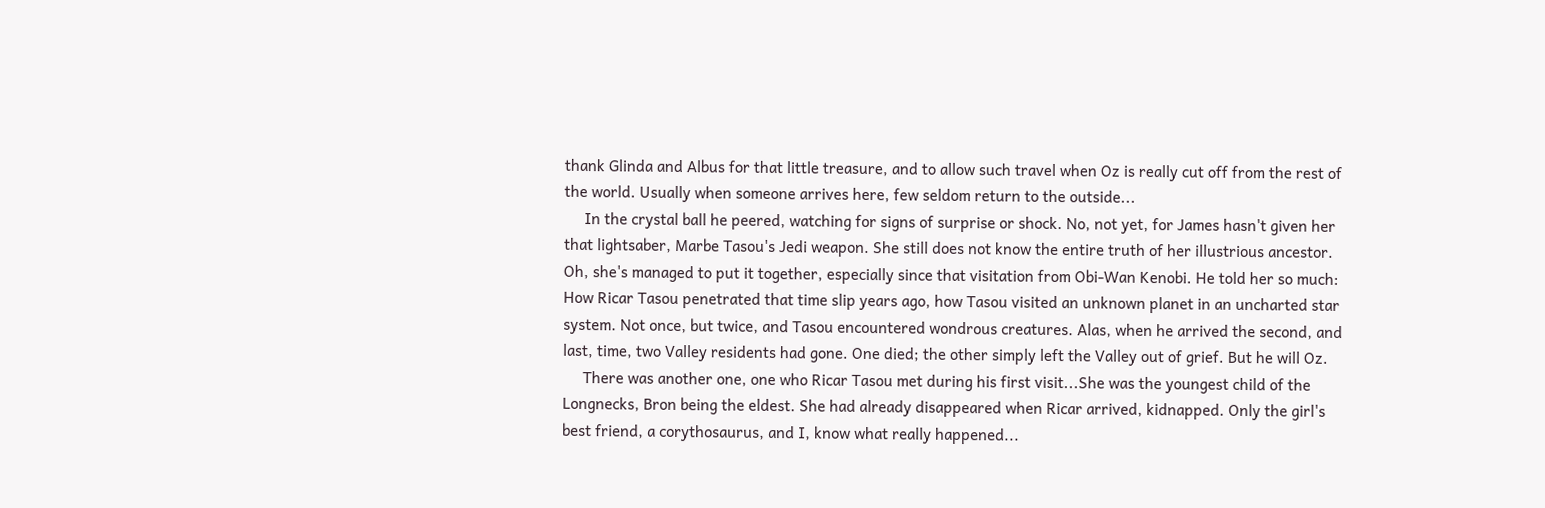thank Glinda and Albus for that little treasure, and to allow such travel when Oz is really cut off from the rest of the world. Usually when someone arrives here, few seldom return to the outside...
     In the crystal ball he peered, watching for signs of surprise or shock. No, not yet, for James hasn't given her that lightsaber, Marbe Tasou's Jedi weapon. She still does not know the entire truth of her illustrious ancestor. Oh, she's managed to put it together, especially since that visitation from Obi-Wan Kenobi. He told her so much: How Ricar Tasou penetrated that time slip years ago, how Tasou visited an unknown planet in an uncharted star system. Not once, but twice, and Tasou encountered wondrous creatures. Alas, when he arrived the second, and last, time, two Valley residents had gone. One died; the other simply left the Valley out of grief. But he will Oz.
     There was another one, one who Ricar Tasou met during his first visit...She was the youngest child of the Longnecks, Bron being the eldest. She had already disappeared when Ricar arrived, kidnapped. Only the girl's best friend, a corythosaurus, and I, know what really happened...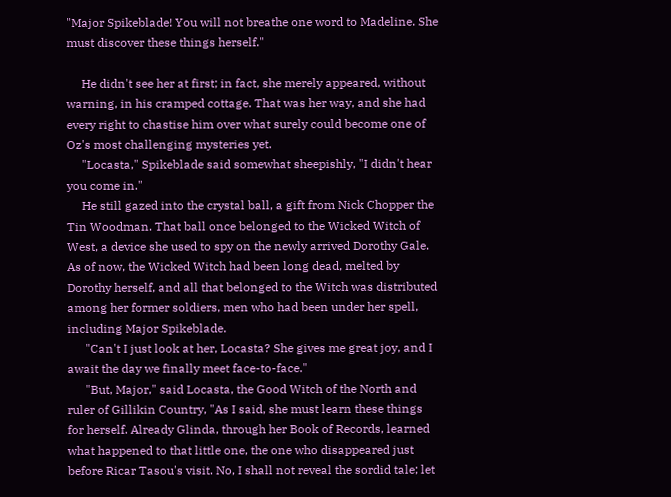"Major Spikeblade! You will not breathe one word to Madeline. She must discover these things herself."

     He didn't see her at first; in fact, she merely appeared, without warning, in his cramped cottage. That was her way, and she had every right to chastise him over what surely could become one of Oz's most challenging mysteries yet.
     "Locasta," Spikeblade said somewhat sheepishly, "I didn't hear you come in."
     He still gazed into the crystal ball, a gift from Nick Chopper the Tin Woodman. That ball once belonged to the Wicked Witch of West, a device she used to spy on the newly arrived Dorothy Gale. As of now, the Wicked Witch had been long dead, melted by Dorothy herself, and all that belonged to the Witch was distributed among her former soldiers, men who had been under her spell, including Major Spikeblade.
      "Can't I just look at her, Locasta? She gives me great joy, and I await the day we finally meet face-to-face."
      "But, Major," said Locasta, the Good Witch of the North and ruler of Gillikin Country, "As I said, she must learn these things for herself. Already Glinda, through her Book of Records, learned what happened to that little one, the one who disappeared just before Ricar Tasou's visit. No, I shall not reveal the sordid tale; let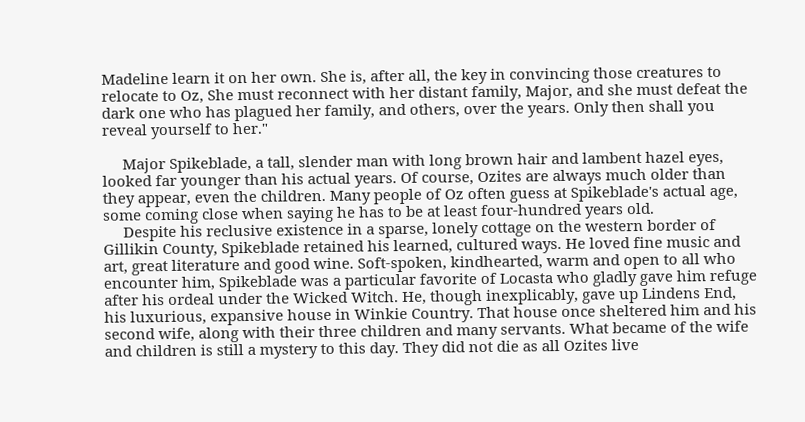Madeline learn it on her own. She is, after all, the key in convincing those creatures to relocate to Oz, She must reconnect with her distant family, Major, and she must defeat the dark one who has plagued her family, and others, over the years. Only then shall you reveal yourself to her."

     Major Spikeblade, a tall, slender man with long brown hair and lambent hazel eyes, looked far younger than his actual years. Of course, Ozites are always much older than they appear, even the children. Many people of Oz often guess at Spikeblade's actual age, some coming close when saying he has to be at least four-hundred years old.
     Despite his reclusive existence in a sparse, lonely cottage on the western border of Gillikin County, Spikeblade retained his learned, cultured ways. He loved fine music and art, great literature and good wine. Soft-spoken, kindhearted, warm and open to all who encounter him, Spikeblade was a particular favorite of Locasta who gladly gave him refuge after his ordeal under the Wicked Witch. He, though inexplicably, gave up Lindens End, his luxurious, expansive house in Winkie Country. That house once sheltered him and his second wife, along with their three children and many servants. What became of the wife and children is still a mystery to this day. They did not die as all Ozites live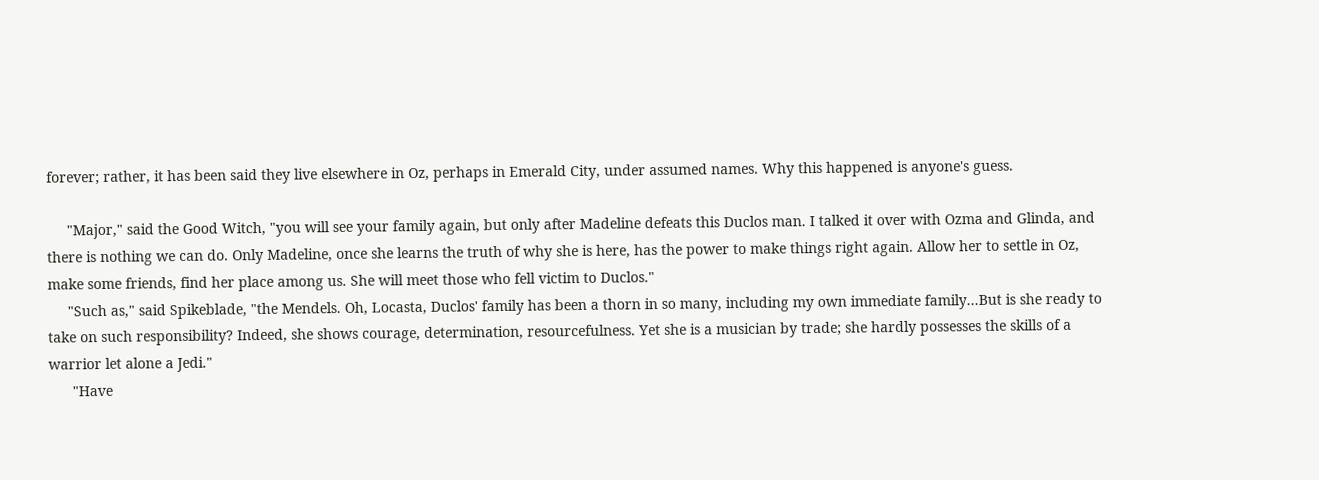forever; rather, it has been said they live elsewhere in Oz, perhaps in Emerald City, under assumed names. Why this happened is anyone's guess.

     "Major," said the Good Witch, "you will see your family again, but only after Madeline defeats this Duclos man. I talked it over with Ozma and Glinda, and there is nothing we can do. Only Madeline, once she learns the truth of why she is here, has the power to make things right again. Allow her to settle in Oz, make some friends, find her place among us. She will meet those who fell victim to Duclos."
     "Such as," said Spikeblade, "the Mendels. Oh, Locasta, Duclos' family has been a thorn in so many, including my own immediate family...But is she ready to take on such responsibility? Indeed, she shows courage, determination, resourcefulness. Yet she is a musician by trade; she hardly possesses the skills of a warrior let alone a Jedi."
      "Have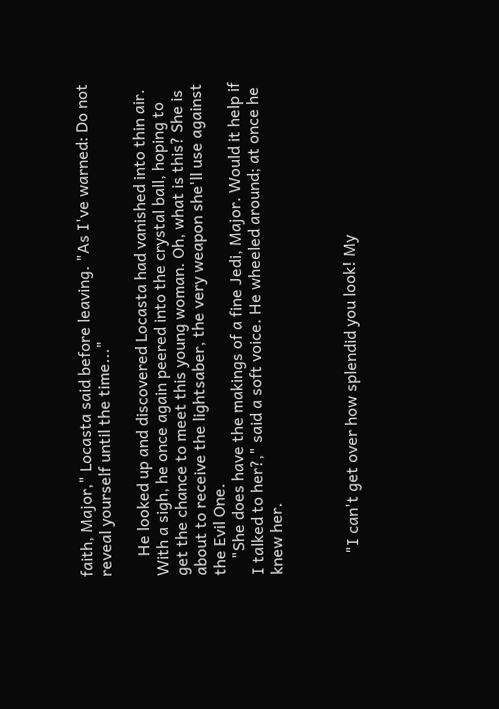faith, Major," Locasta said before leaving. "As I've warned: Do not reveal yourself until the time..."

     He looked up and discovered Locasta had vanished into thin air. With a sigh, he once again peered into the crystal ball, hoping to get the chance to meet this young woman. Oh, what is this? She is about to receive the lightsaber, the very weapon she'll use against the Evil One.
    "She does have the makings of a fine Jedi, Major. Would it help if I talked to her?," said a soft voice. He wheeled around; at once he knew her.



     "I can't get over how splendid you look! My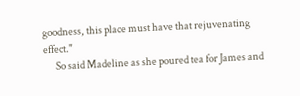goodness, this place must have that rejuvenating effect."
      So said Madeline as she poured tea for James and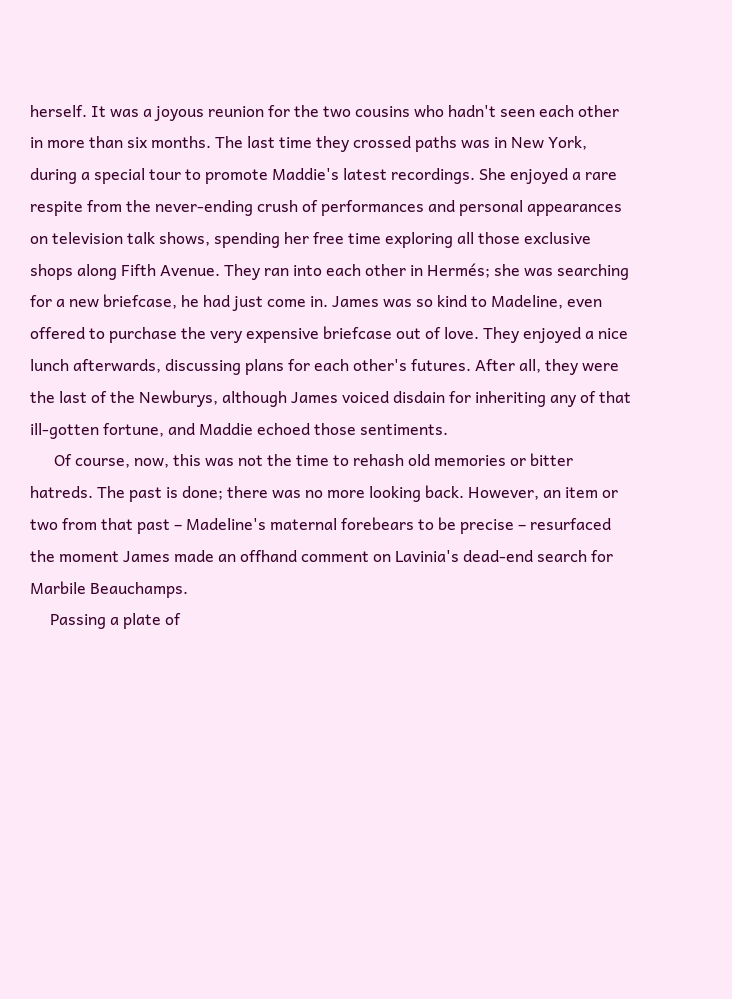herself. It was a joyous reunion for the two cousins who hadn't seen each other in more than six months. The last time they crossed paths was in New York, during a special tour to promote Maddie's latest recordings. She enjoyed a rare respite from the never-ending crush of performances and personal appearances on television talk shows, spending her free time exploring all those exclusive shops along Fifth Avenue. They ran into each other in Hermés; she was searching for a new briefcase, he had just come in. James was so kind to Madeline, even offered to purchase the very expensive briefcase out of love. They enjoyed a nice lunch afterwards, discussing plans for each other's futures. After all, they were the last of the Newburys, although James voiced disdain for inheriting any of that ill-gotten fortune, and Maddie echoed those sentiments.
      Of course, now, this was not the time to rehash old memories or bitter hatreds. The past is done; there was no more looking back. However, an item or two from that past – Madeline's maternal forebears to be precise – resurfaced the moment James made an offhand comment on Lavinia's dead-end search for Marbile Beauchamps.
     Passing a plate of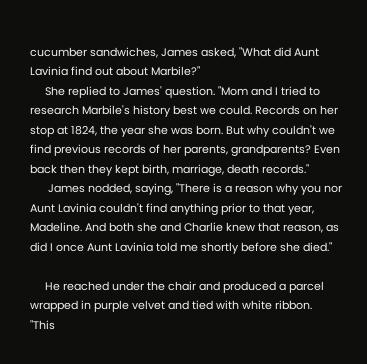cucumber sandwiches, James asked, "What did Aunt Lavinia find out about Marbile?"
     She replied to James' question. "Mom and I tried to research Marbile's history best we could. Records on her stop at 1824, the year she was born. But why couldn't we find previous records of her parents, grandparents? Even back then they kept birth, marriage, death records."
      James nodded, saying, "There is a reason why you nor Aunt Lavinia couldn't find anything prior to that year, Madeline. And both she and Charlie knew that reason, as did I once Aunt Lavinia told me shortly before she died."

     He reached under the chair and produced a parcel wrapped in purple velvet and tied with white ribbon.
"This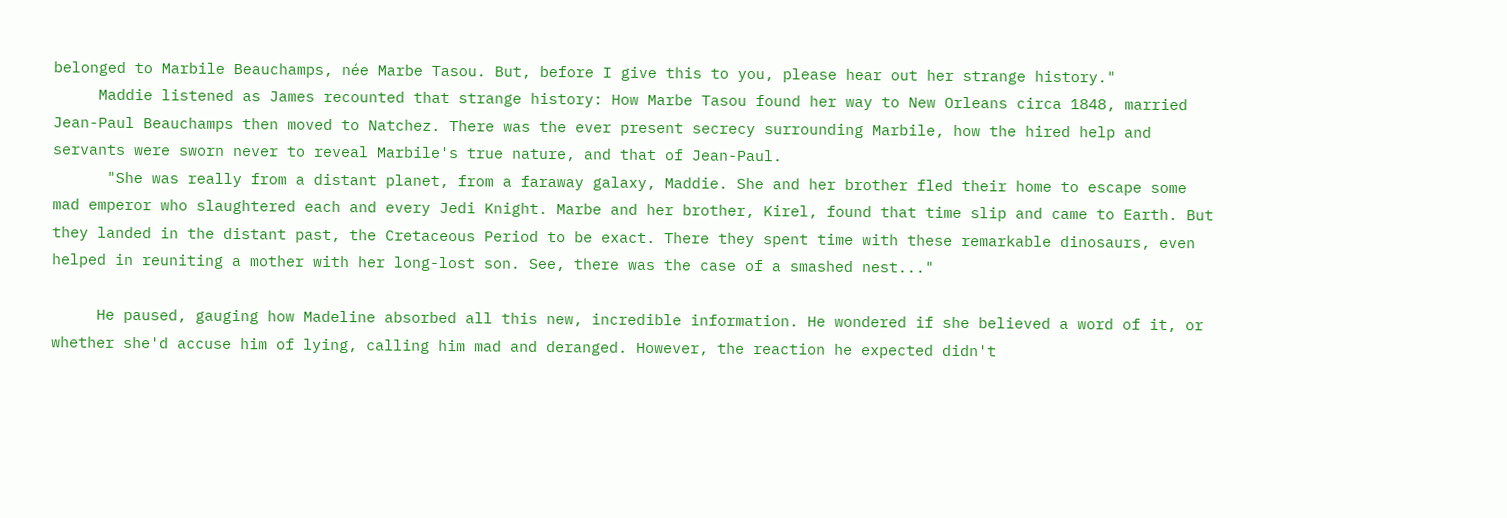belonged to Marbile Beauchamps, née Marbe Tasou. But, before I give this to you, please hear out her strange history."
     Maddie listened as James recounted that strange history: How Marbe Tasou found her way to New Orleans circa 1848, married Jean-Paul Beauchamps then moved to Natchez. There was the ever present secrecy surrounding Marbile, how the hired help and servants were sworn never to reveal Marbile's true nature, and that of Jean-Paul.
      "She was really from a distant planet, from a faraway galaxy, Maddie. She and her brother fled their home to escape some mad emperor who slaughtered each and every Jedi Knight. Marbe and her brother, Kirel, found that time slip and came to Earth. But they landed in the distant past, the Cretaceous Period to be exact. There they spent time with these remarkable dinosaurs, even helped in reuniting a mother with her long-lost son. See, there was the case of a smashed nest..."

     He paused, gauging how Madeline absorbed all this new, incredible information. He wondered if she believed a word of it, or whether she'd accuse him of lying, calling him mad and deranged. However, the reaction he expected didn't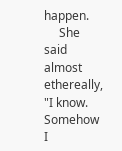happen.
     She said almost ethereally, "I know. Somehow I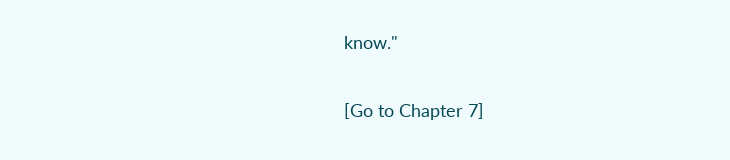know."

[Go to Chapter 7]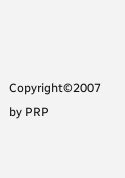Copyright©2007 by PRP